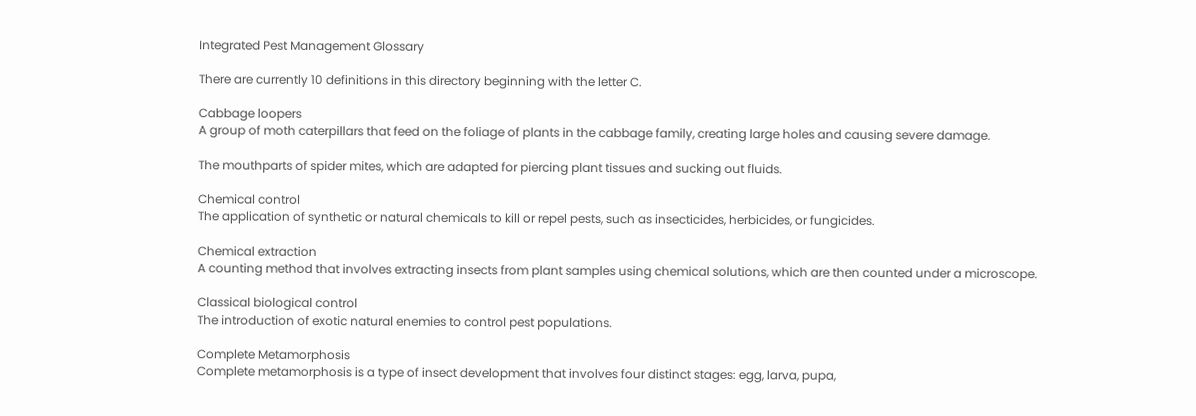Integrated Pest Management Glossary

There are currently 10 definitions in this directory beginning with the letter C.

Cabbage loopers
A group of moth caterpillars that feed on the foliage of plants in the cabbage family, creating large holes and causing severe damage.

The mouthparts of spider mites, which are adapted for piercing plant tissues and sucking out fluids.

Chemical control
The application of synthetic or natural chemicals to kill or repel pests, such as insecticides, herbicides, or fungicides.

Chemical extraction
A counting method that involves extracting insects from plant samples using chemical solutions, which are then counted under a microscope.

Classical biological control
The introduction of exotic natural enemies to control pest populations.

Complete Metamorphosis
Complete metamorphosis is a type of insect development that involves four distinct stages: egg, larva, pupa,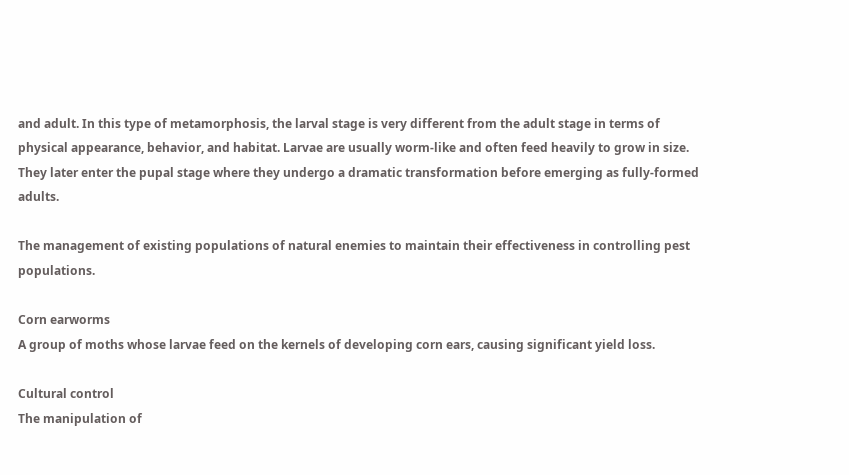and adult. In this type of metamorphosis, the larval stage is very different from the adult stage in terms of physical appearance, behavior, and habitat. Larvae are usually worm-like and often feed heavily to grow in size. They later enter the pupal stage where they undergo a dramatic transformation before emerging as fully-formed adults.

The management of existing populations of natural enemies to maintain their effectiveness in controlling pest populations.

Corn earworms
A group of moths whose larvae feed on the kernels of developing corn ears, causing significant yield loss.

Cultural control
The manipulation of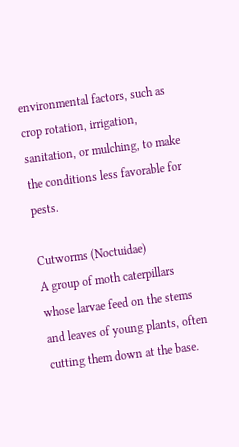environmental factors, such as crop rotation, irrigation, sanitation, or mulching, to make the conditions less favorable for pests.

Cutworms (Noctuidae)
A group of moth caterpillars whose larvae feed on the stems and leaves of young plants, often cutting them down at the base.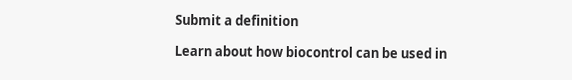Submit a definition

Learn about how biocontrol can be used in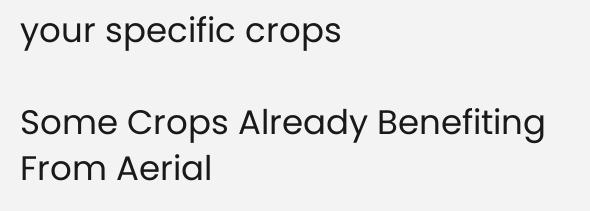your specific crops

Some Crops Already Benefiting From Aerial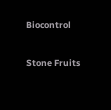Biocontrol


Stone Fruits